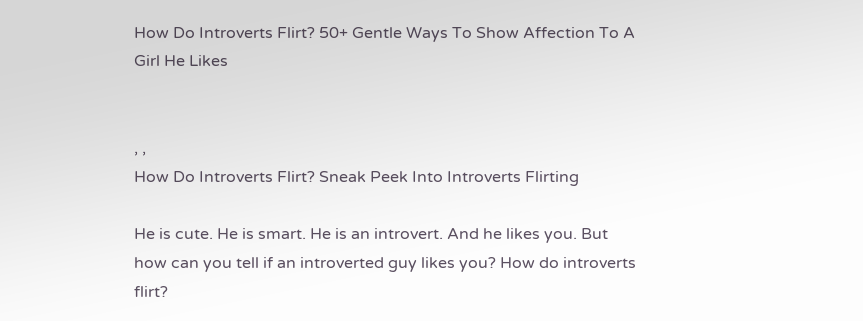How Do Introverts Flirt? 50+ Gentle Ways To Show Affection To A Girl He Likes


, ,
How Do Introverts Flirt? Sneak Peek Into Introverts Flirting

He is cute. He is smart. He is an introvert. And he likes you. But how can you tell if an introverted guy likes you? How do introverts flirt?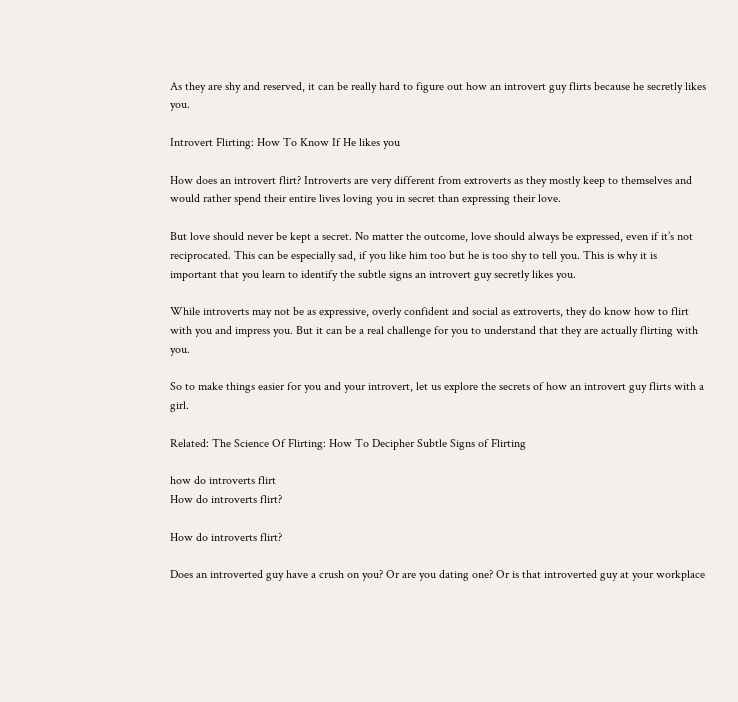As they are shy and reserved, it can be really hard to figure out how an introvert guy flirts because he secretly likes you.

Introvert Flirting: How To Know If He likes you

How does an introvert flirt? Introverts are very different from extroverts as they mostly keep to themselves and would rather spend their entire lives loving you in secret than expressing their love.

But love should never be kept a secret. No matter the outcome, love should always be expressed, even if it’s not reciprocated. This can be especially sad, if you like him too but he is too shy to tell you. This is why it is important that you learn to identify the subtle signs an introvert guy secretly likes you.

While introverts may not be as expressive, overly confident and social as extroverts, they do know how to flirt with you and impress you. But it can be a real challenge for you to understand that they are actually flirting with you.

So to make things easier for you and your introvert, let us explore the secrets of how an introvert guy flirts with a girl.

Related: The Science Of Flirting: How To Decipher Subtle Signs of Flirting

how do introverts flirt
How do introverts flirt?

How do introverts flirt?

Does an introverted guy have a crush on you? Or are you dating one? Or is that introverted guy at your workplace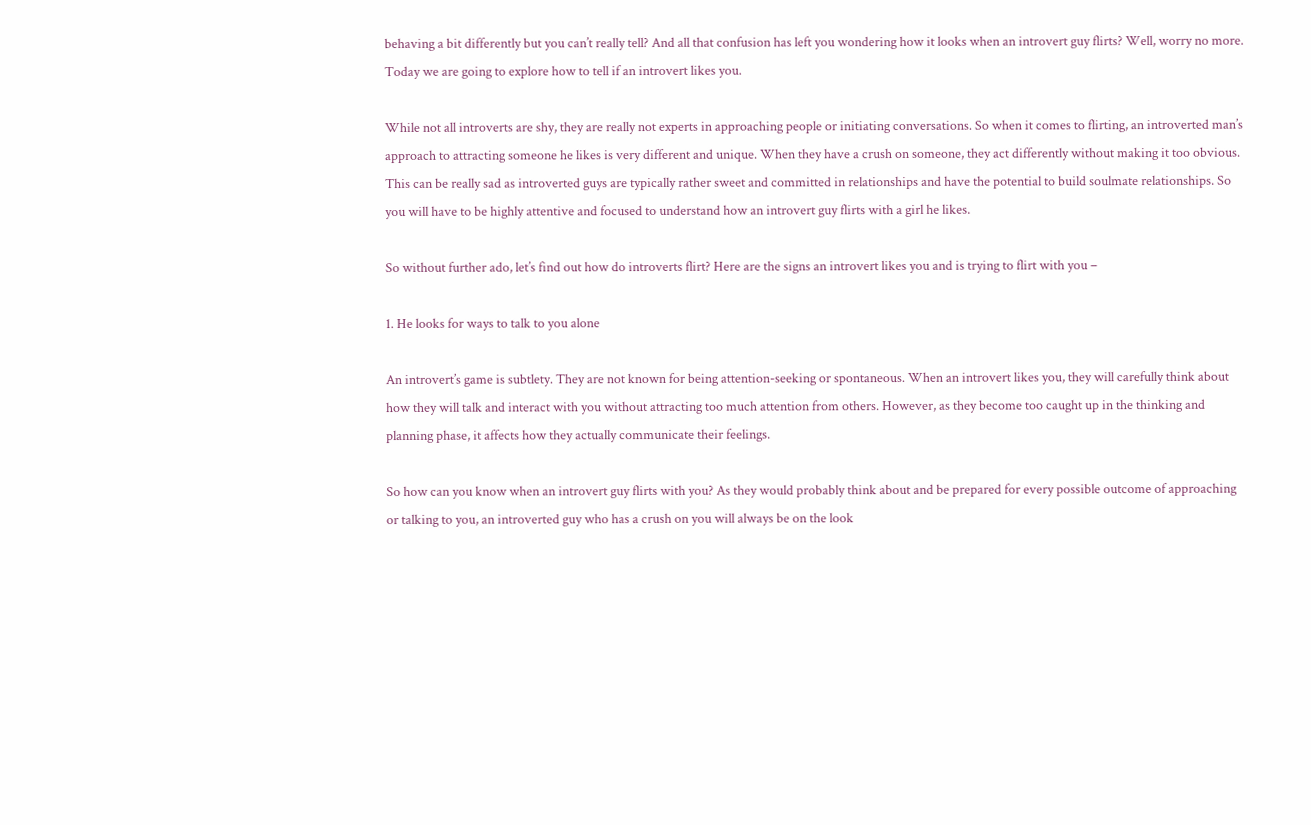behaving a bit differently but you can’t really tell? And all that confusion has left you wondering how it looks when an introvert guy flirts? Well, worry no more. Today we are going to explore how to tell if an introvert likes you.

While not all introverts are shy, they are really not experts in approaching people or initiating conversations. So when it comes to flirting, an introverted man’s approach to attracting someone he likes is very different and unique. When they have a crush on someone, they act differently without making it too obvious. This can be really sad as introverted guys are typically rather sweet and committed in relationships and have the potential to build soulmate relationships. So you will have to be highly attentive and focused to understand how an introvert guy flirts with a girl he likes.

So without further ado, let’s find out how do introverts flirt? Here are the signs an introvert likes you and is trying to flirt with you –

1. He looks for ways to talk to you alone

An introvert’s game is subtlety. They are not known for being attention-seeking or spontaneous. When an introvert likes you, they will carefully think about how they will talk and interact with you without attracting too much attention from others. However, as they become too caught up in the thinking and planning phase, it affects how they actually communicate their feelings.

So how can you know when an introvert guy flirts with you? As they would probably think about and be prepared for every possible outcome of approaching or talking to you, an introverted guy who has a crush on you will always be on the look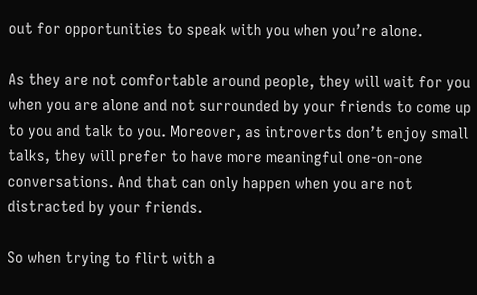out for opportunities to speak with you when you’re alone.

As they are not comfortable around people, they will wait for you when you are alone and not surrounded by your friends to come up to you and talk to you. Moreover, as introverts don’t enjoy small talks, they will prefer to have more meaningful one-on-one conversations. And that can only happen when you are not distracted by your friends.

So when trying to flirt with a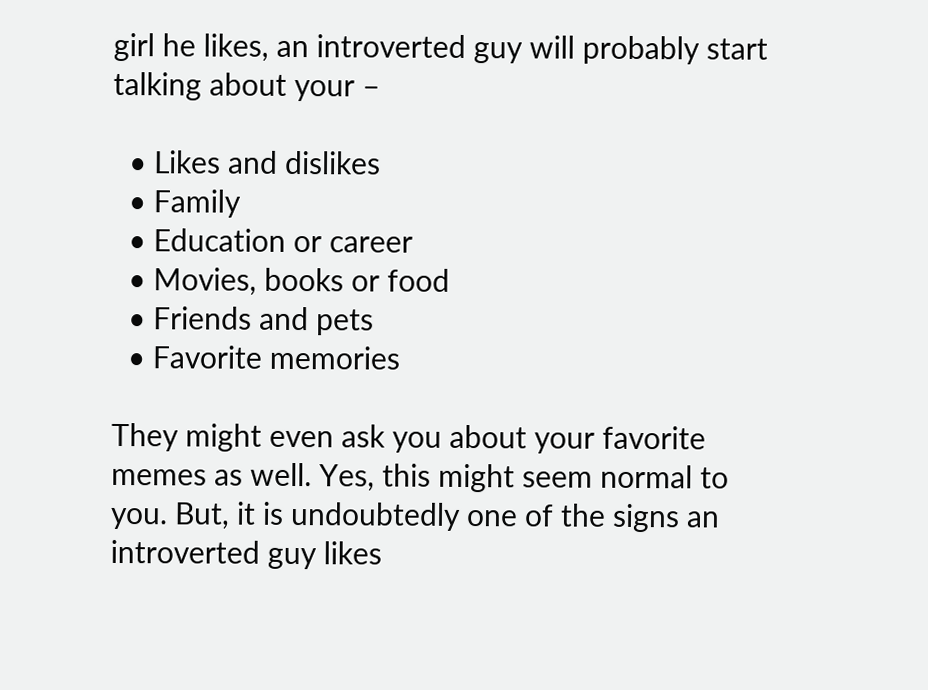girl he likes, an introverted guy will probably start talking about your –

  • Likes and dislikes
  • Family
  • Education or career
  • Movies, books or food
  • Friends and pets
  • Favorite memories

They might even ask you about your favorite memes as well. Yes, this might seem normal to you. But, it is undoubtedly one of the signs an introverted guy likes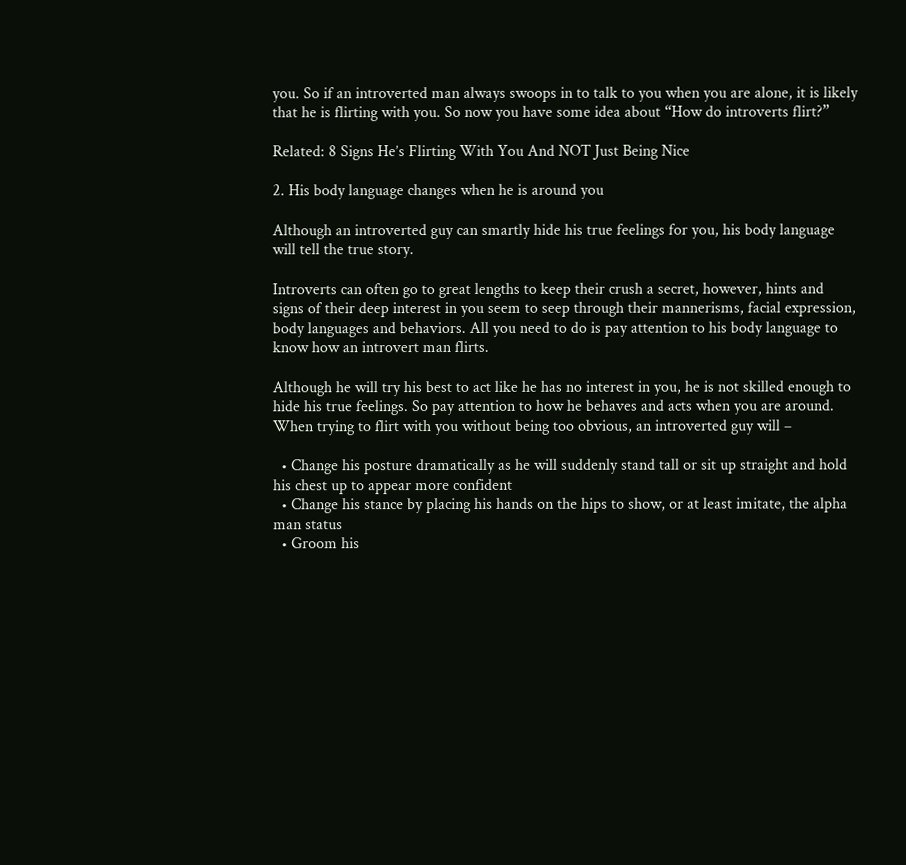you. So if an introverted man always swoops in to talk to you when you are alone, it is likely that he is flirting with you. So now you have some idea about “How do introverts flirt?”

Related: 8 Signs He’s Flirting With You And NOT Just Being Nice

2. His body language changes when he is around you

Although an introverted guy can smartly hide his true feelings for you, his body language will tell the true story.

Introverts can often go to great lengths to keep their crush a secret, however, hints and signs of their deep interest in you seem to seep through their mannerisms, facial expression, body languages and behaviors. All you need to do is pay attention to his body language to know how an introvert man flirts.

Although he will try his best to act like he has no interest in you, he is not skilled enough to hide his true feelings. So pay attention to how he behaves and acts when you are around. When trying to flirt with you without being too obvious, an introverted guy will –

  • Change his posture dramatically as he will suddenly stand tall or sit up straight and hold his chest up to appear more confident
  • Change his stance by placing his hands on the hips to show, or at least imitate, the alpha man status
  • Groom his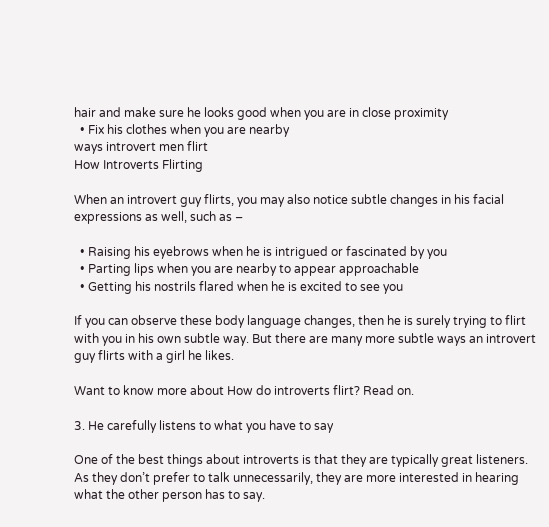hair and make sure he looks good when you are in close proximity
  • Fix his clothes when you are nearby
ways introvert men flirt
How Introverts Flirting

When an introvert guy flirts, you may also notice subtle changes in his facial expressions as well, such as –

  • Raising his eyebrows when he is intrigued or fascinated by you
  • Parting lips when you are nearby to appear approachable
  • Getting his nostrils flared when he is excited to see you

If you can observe these body language changes, then he is surely trying to flirt with you in his own subtle way. But there are many more subtle ways an introvert guy flirts with a girl he likes.

Want to know more about How do introverts flirt? Read on.

3. He carefully listens to what you have to say

One of the best things about introverts is that they are typically great listeners. As they don’t prefer to talk unnecessarily, they are more interested in hearing what the other person has to say.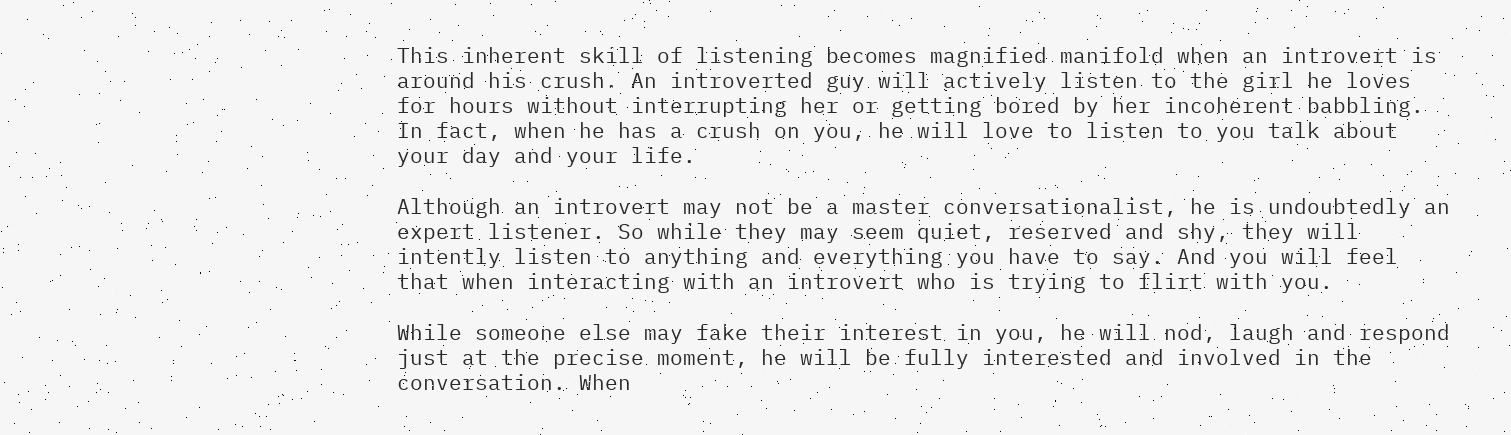This inherent skill of listening becomes magnified manifold when an introvert is around his crush. An introverted guy will actively listen to the girl he loves for hours without interrupting her or getting bored by her incoherent babbling. In fact, when he has a crush on you, he will love to listen to you talk about your day and your life.

Although an introvert may not be a master conversationalist, he is undoubtedly an expert listener. So while they may seem quiet, reserved and shy, they will intently listen to anything and everything you have to say. And you will feel that when interacting with an introvert who is trying to flirt with you.

While someone else may fake their interest in you, he will nod, laugh and respond just at the precise moment, he will be fully interested and involved in the conversation. When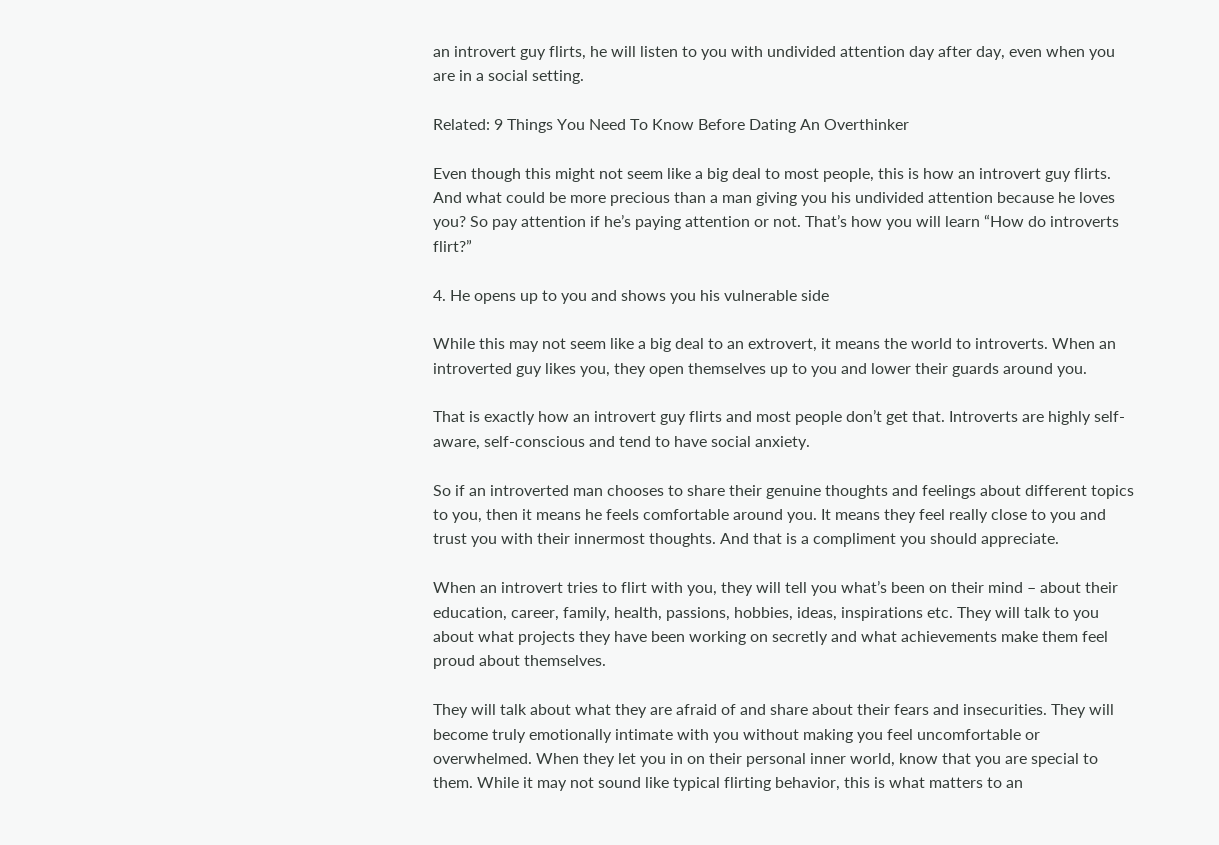an introvert guy flirts, he will listen to you with undivided attention day after day, even when you are in a social setting.

Related: 9 Things You Need To Know Before Dating An Overthinker

Even though this might not seem like a big deal to most people, this is how an introvert guy flirts. And what could be more precious than a man giving you his undivided attention because he loves you? So pay attention if he’s paying attention or not. That’s how you will learn “How do introverts flirt?”

4. He opens up to you and shows you his vulnerable side

While this may not seem like a big deal to an extrovert, it means the world to introverts. When an introverted guy likes you, they open themselves up to you and lower their guards around you.

That is exactly how an introvert guy flirts and most people don’t get that. Introverts are highly self-aware, self-conscious and tend to have social anxiety.

So if an introverted man chooses to share their genuine thoughts and feelings about different topics to you, then it means he feels comfortable around you. It means they feel really close to you and trust you with their innermost thoughts. And that is a compliment you should appreciate.

When an introvert tries to flirt with you, they will tell you what’s been on their mind – about their education, career, family, health, passions, hobbies, ideas, inspirations etc. They will talk to you about what projects they have been working on secretly and what achievements make them feel proud about themselves.

They will talk about what they are afraid of and share about their fears and insecurities. They will become truly emotionally intimate with you without making you feel uncomfortable or overwhelmed. When they let you in on their personal inner world, know that you are special to them. While it may not sound like typical flirting behavior, this is what matters to an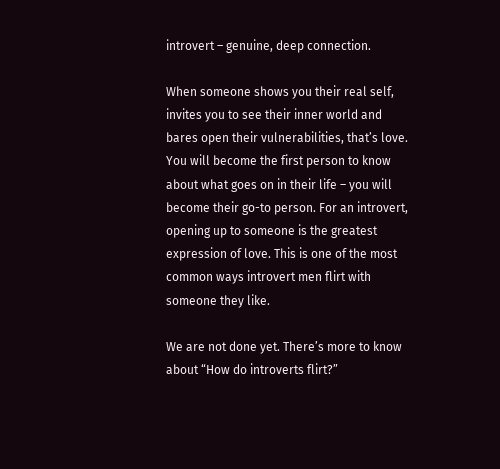introvert – genuine, deep connection.

When someone shows you their real self, invites you to see their inner world and bares open their vulnerabilities, that’s love. You will become the first person to know about what goes on in their life – you will become their go-to person. For an introvert, opening up to someone is the greatest expression of love. This is one of the most common ways introvert men flirt with someone they like.

We are not done yet. There’s more to know about “How do introverts flirt?”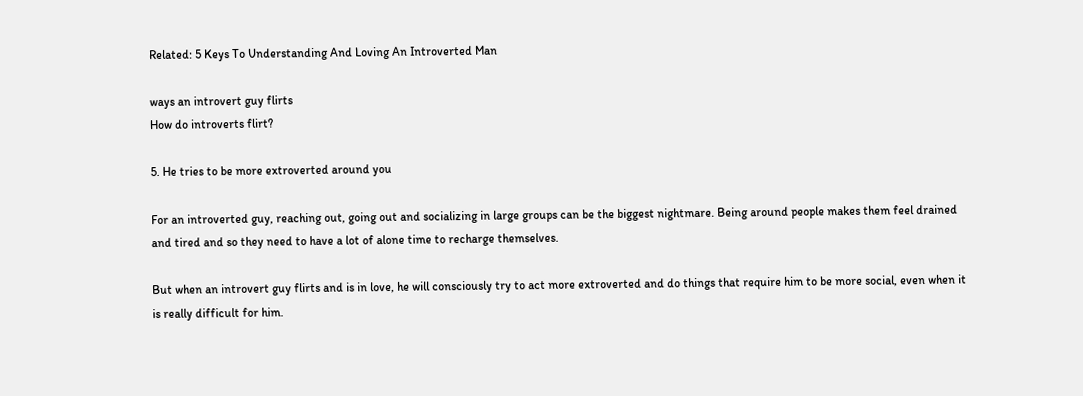Related: 5 Keys To Understanding And Loving An Introverted Man

ways an introvert guy flirts
How do introverts flirt?

5. He tries to be more extroverted around you

For an introverted guy, reaching out, going out and socializing in large groups can be the biggest nightmare. Being around people makes them feel drained and tired and so they need to have a lot of alone time to recharge themselves.

But when an introvert guy flirts and is in love, he will consciously try to act more extroverted and do things that require him to be more social, even when it is really difficult for him.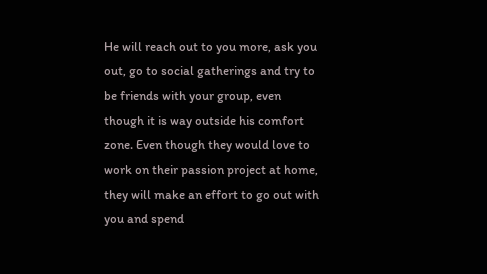He will reach out to you more, ask you out, go to social gatherings and try to be friends with your group, even though it is way outside his comfort zone. Even though they would love to work on their passion project at home, they will make an effort to go out with you and spend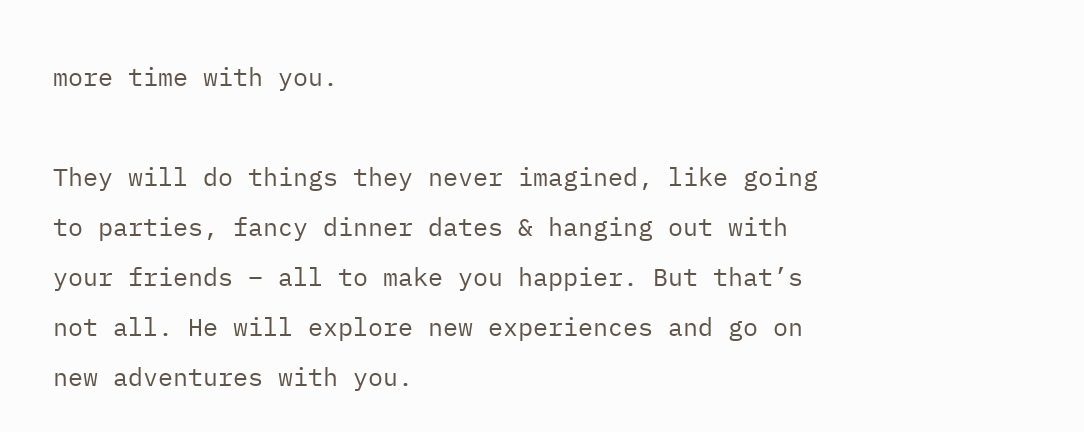more time with you.

They will do things they never imagined, like going to parties, fancy dinner dates & hanging out with your friends – all to make you happier. But that’s not all. He will explore new experiences and go on new adventures with you.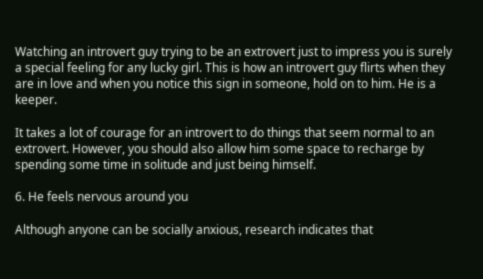Watching an introvert guy trying to be an extrovert just to impress you is surely a special feeling for any lucky girl. This is how an introvert guy flirts when they are in love and when you notice this sign in someone, hold on to him. He is a keeper.

It takes a lot of courage for an introvert to do things that seem normal to an extrovert. However, you should also allow him some space to recharge by spending some time in solitude and just being himself.

6. He feels nervous around you

Although anyone can be socially anxious, research indicates that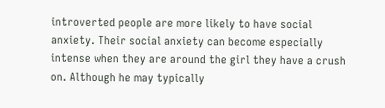introverted people are more likely to have social anxiety. Their social anxiety can become especially intense when they are around the girl they have a crush on. Although he may typically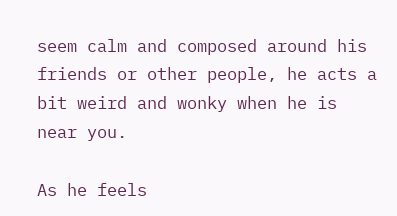seem calm and composed around his friends or other people, he acts a bit weird and wonky when he is near you.

As he feels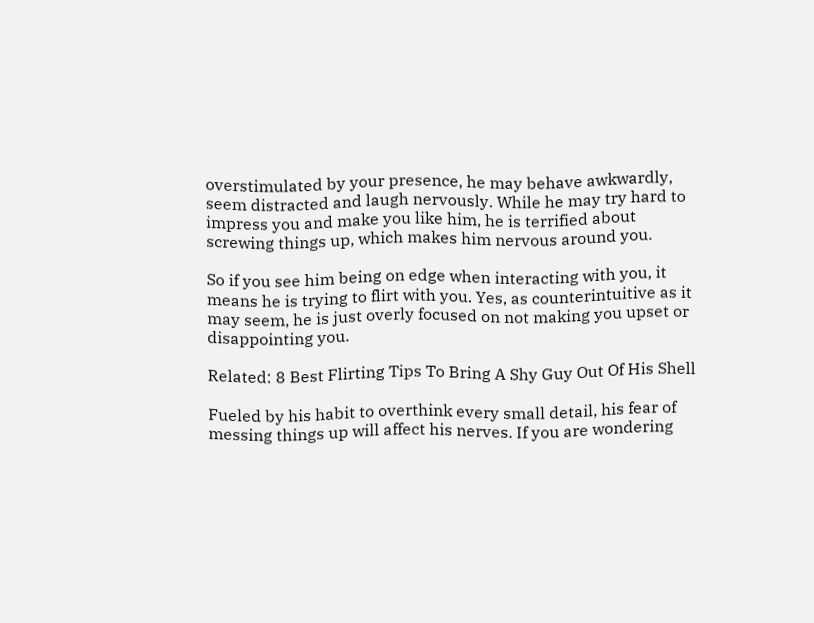overstimulated by your presence, he may behave awkwardly, seem distracted and laugh nervously. While he may try hard to impress you and make you like him, he is terrified about screwing things up, which makes him nervous around you.

So if you see him being on edge when interacting with you, it means he is trying to flirt with you. Yes, as counterintuitive as it may seem, he is just overly focused on not making you upset or disappointing you.

Related: 8 Best Flirting Tips To Bring A Shy Guy Out Of His Shell

Fueled by his habit to overthink every small detail, his fear of messing things up will affect his nerves. If you are wondering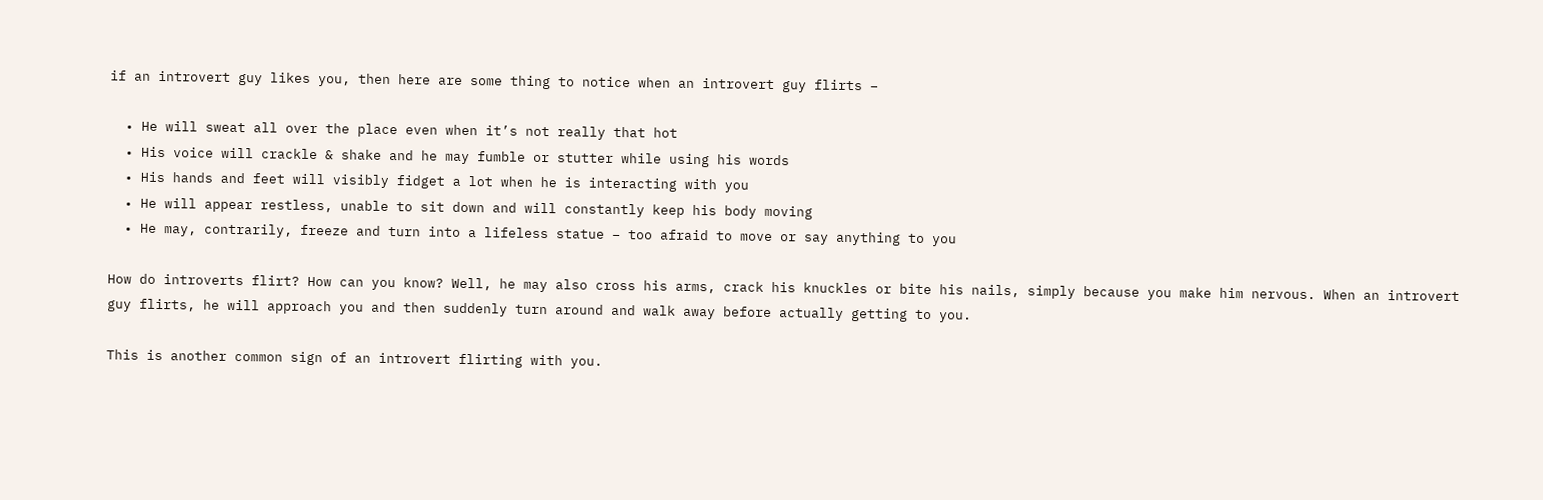if an introvert guy likes you, then here are some thing to notice when an introvert guy flirts –

  • He will sweat all over the place even when it’s not really that hot
  • His voice will crackle & shake and he may fumble or stutter while using his words
  • His hands and feet will visibly fidget a lot when he is interacting with you
  • He will appear restless, unable to sit down and will constantly keep his body moving
  • He may, contrarily, freeze and turn into a lifeless statue – too afraid to move or say anything to you

How do introverts flirt? How can you know? Well, he may also cross his arms, crack his knuckles or bite his nails, simply because you make him nervous. When an introvert guy flirts, he will approach you and then suddenly turn around and walk away before actually getting to you.

This is another common sign of an introvert flirting with you.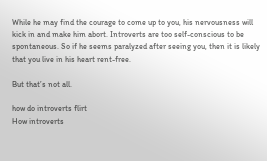While he may find the courage to come up to you, his nervousness will kick in and make him abort. Introverts are too self-conscious to be spontaneous. So if he seems paralyzed after seeing you, then it is likely that you live in his heart rent-free.

But that’s not all.

how do introverts flirt
How introverts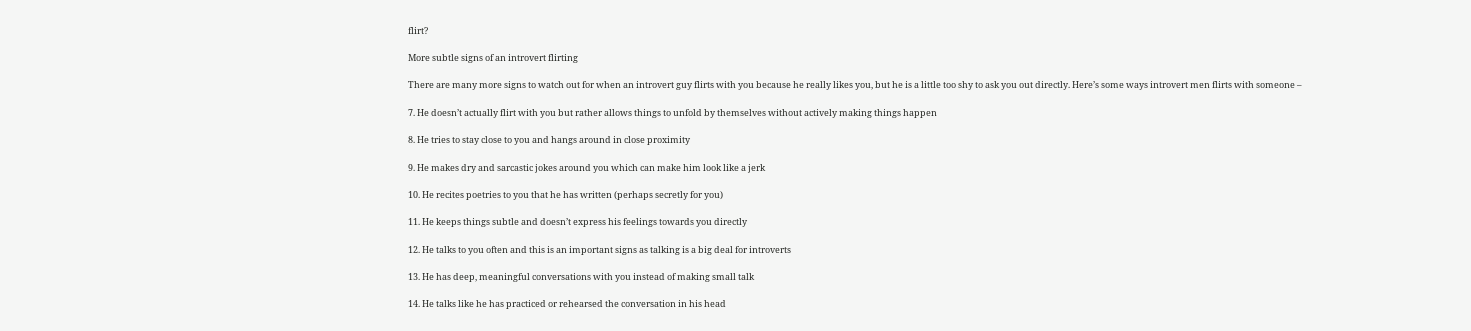flirt?

More subtle signs of an introvert flirting

There are many more signs to watch out for when an introvert guy flirts with you because he really likes you, but he is a little too shy to ask you out directly. Here’s some ways introvert men flirts with someone –

7. He doesn’t actually flirt with you but rather allows things to unfold by themselves without actively making things happen

8. He tries to stay close to you and hangs around in close proximity

9. He makes dry and sarcastic jokes around you which can make him look like a jerk

10. He recites poetries to you that he has written (perhaps secretly for you)

11. He keeps things subtle and doesn’t express his feelings towards you directly

12. He talks to you often and this is an important signs as talking is a big deal for introverts

13. He has deep, meaningful conversations with you instead of making small talk

14. He talks like he has practiced or rehearsed the conversation in his head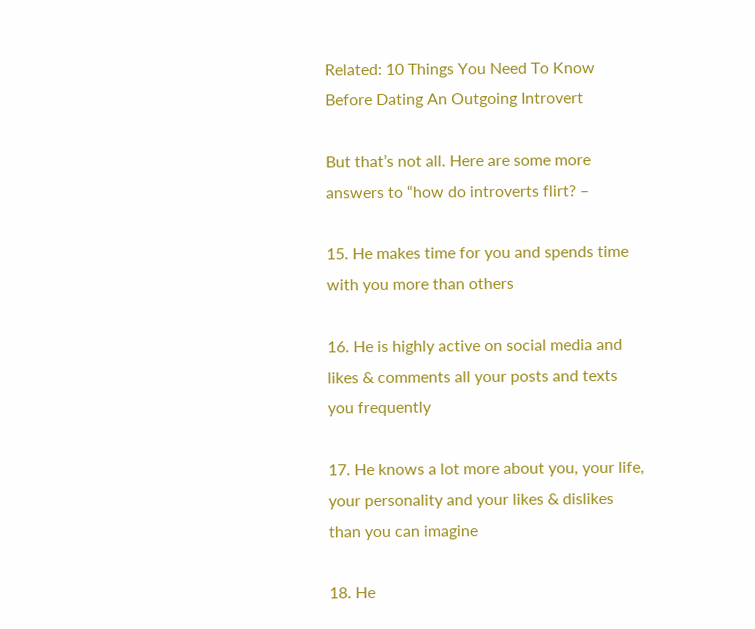Related: 10 Things You Need To Know Before Dating An Outgoing Introvert

But that’s not all. Here are some more answers to “how do introverts flirt? –

15. He makes time for you and spends time with you more than others

16. He is highly active on social media and likes & comments all your posts and texts you frequently

17. He knows a lot more about you, your life, your personality and your likes & dislikes than you can imagine

18. He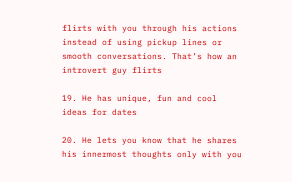flirts with you through his actions instead of using pickup lines or smooth conversations. That’s how an introvert guy flirts

19. He has unique, fun and cool ideas for dates

20. He lets you know that he shares his innermost thoughts only with you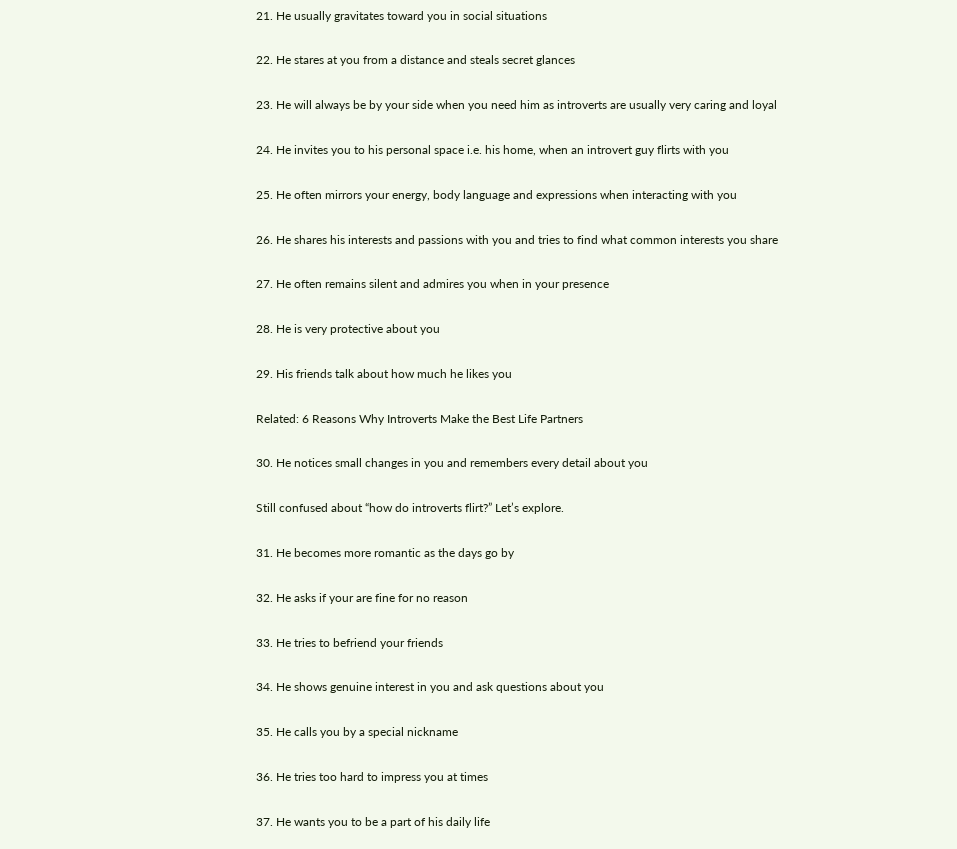21. He usually gravitates toward you in social situations

22. He stares at you from a distance and steals secret glances

23. He will always be by your side when you need him as introverts are usually very caring and loyal

24. He invites you to his personal space i.e. his home, when an introvert guy flirts with you

25. He often mirrors your energy, body language and expressions when interacting with you

26. He shares his interests and passions with you and tries to find what common interests you share

27. He often remains silent and admires you when in your presence

28. He is very protective about you

29. His friends talk about how much he likes you

Related: 6 Reasons Why Introverts Make the Best Life Partners

30. He notices small changes in you and remembers every detail about you

Still confused about “how do introverts flirt?” Let’s explore.

31. He becomes more romantic as the days go by

32. He asks if your are fine for no reason

33. He tries to befriend your friends

34. He shows genuine interest in you and ask questions about you

35. He calls you by a special nickname

36. He tries too hard to impress you at times

37. He wants you to be a part of his daily life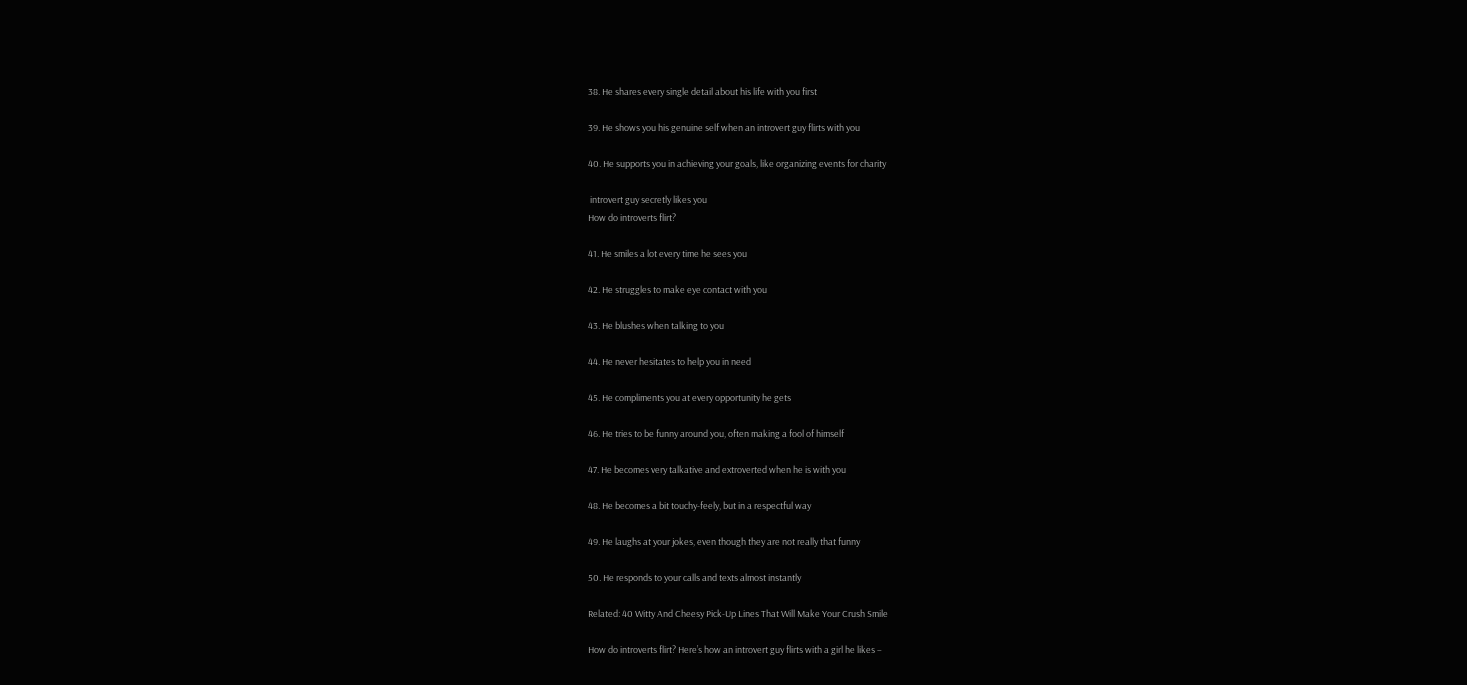38. He shares every single detail about his life with you first

39. He shows you his genuine self when an introvert guy flirts with you

40. He supports you in achieving your goals, like organizing events for charity

 introvert guy secretly likes you
How do introverts flirt?

41. He smiles a lot every time he sees you

42. He struggles to make eye contact with you

43. He blushes when talking to you

44. He never hesitates to help you in need

45. He compliments you at every opportunity he gets

46. He tries to be funny around you, often making a fool of himself

47. He becomes very talkative and extroverted when he is with you

48. He becomes a bit touchy-feely, but in a respectful way

49. He laughs at your jokes, even though they are not really that funny

50. He responds to your calls and texts almost instantly

Related: 40 Witty And Cheesy Pick-Up Lines That Will Make Your Crush Smile

How do introverts flirt? Here’s how an introvert guy flirts with a girl he likes –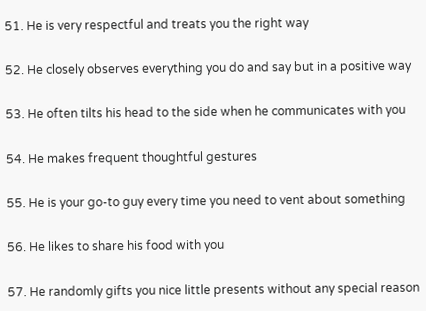51. He is very respectful and treats you the right way

52. He closely observes everything you do and say but in a positive way

53. He often tilts his head to the side when he communicates with you

54. He makes frequent thoughtful gestures

55. He is your go-to guy every time you need to vent about something

56. He likes to share his food with you

57. He randomly gifts you nice little presents without any special reason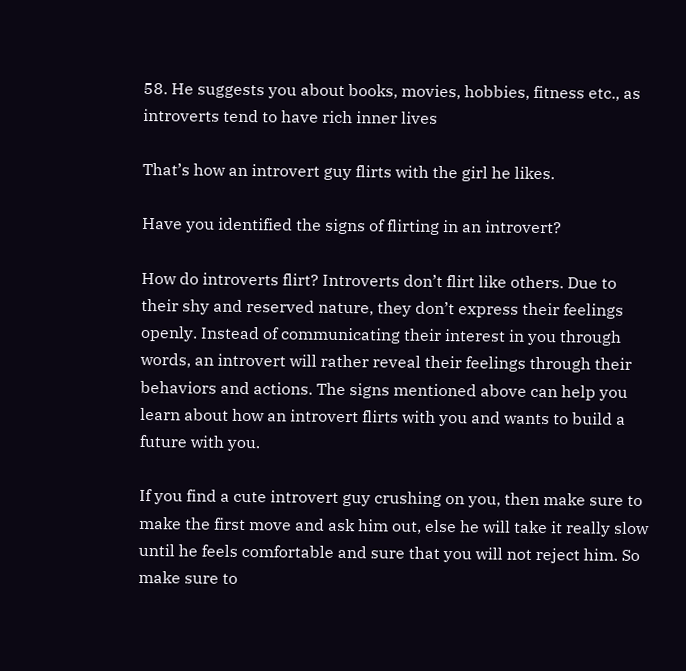58. He suggests you about books, movies, hobbies, fitness etc., as introverts tend to have rich inner lives

That’s how an introvert guy flirts with the girl he likes.

Have you identified the signs of flirting in an introvert?

How do introverts flirt? Introverts don’t flirt like others. Due to their shy and reserved nature, they don’t express their feelings openly. Instead of communicating their interest in you through words, an introvert will rather reveal their feelings through their behaviors and actions. The signs mentioned above can help you learn about how an introvert flirts with you and wants to build a future with you.

If you find a cute introvert guy crushing on you, then make sure to make the first move and ask him out, else he will take it really slow until he feels comfortable and sure that you will not reject him. So make sure to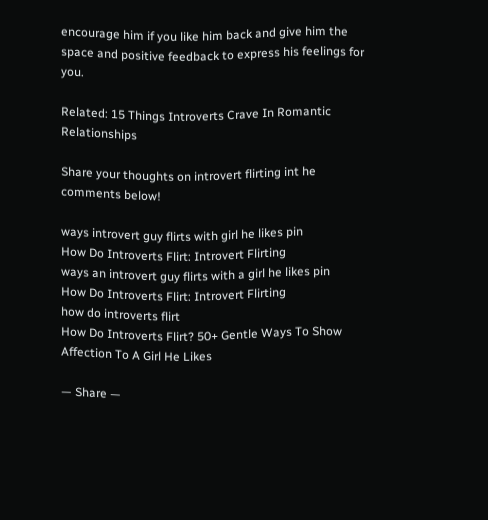encourage him if you like him back and give him the space and positive feedback to express his feelings for you.

Related: 15 Things Introverts Crave In Romantic Relationships

Share your thoughts on introvert flirting int he comments below!

ways introvert guy flirts with girl he likes pin
How Do Introverts Flirt: Introvert Flirting
ways an introvert guy flirts with a girl he likes pin
How Do Introverts Flirt: Introvert Flirting
how do introverts flirt
How Do Introverts Flirt? 50+ Gentle Ways To Show Affection To A Girl He Likes

— Share —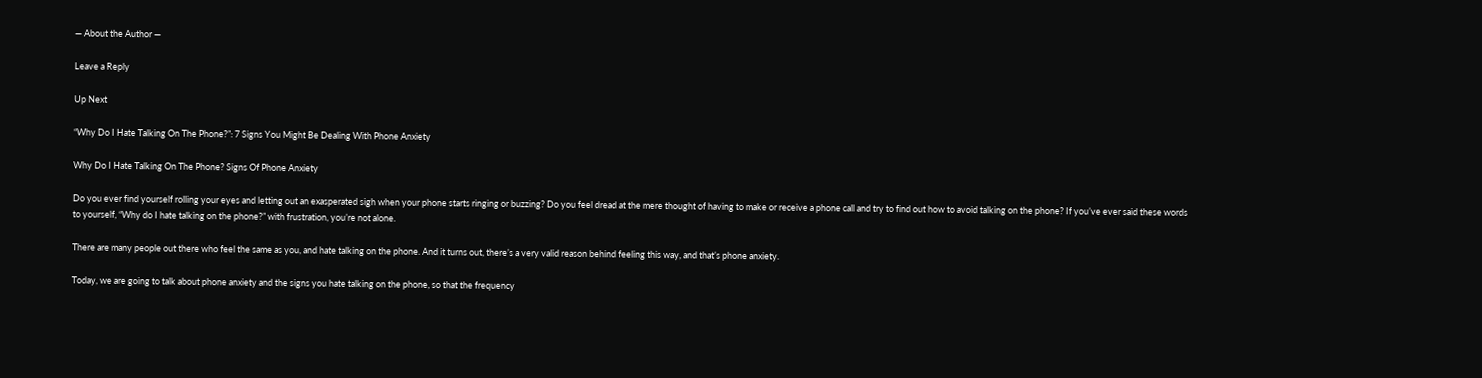— About the Author —

Leave a Reply

Up Next

“Why Do I Hate Talking On The Phone?”: 7 Signs You Might Be Dealing With Phone Anxiety

Why Do I Hate Talking On The Phone? Signs Of Phone Anxiety

Do you ever find yourself rolling your eyes and letting out an exasperated sigh when your phone starts ringing or buzzing? Do you feel dread at the mere thought of having to make or receive a phone call and try to find out how to avoid talking on the phone? If you’ve ever said these words to yourself, “Why do I hate talking on the phone?” with frustration, you’re not alone.

There are many people out there who feel the same as you, and hate talking on the phone. And it turns out, there’s a very valid reason behind feeling this way, and that’s phone anxiety.

Today, we are going to talk about phone anxiety and the signs you hate talking on the phone, so that the frequency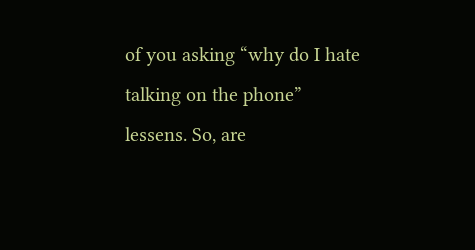of you asking “why do I hate talking on the phone” lessens. So, are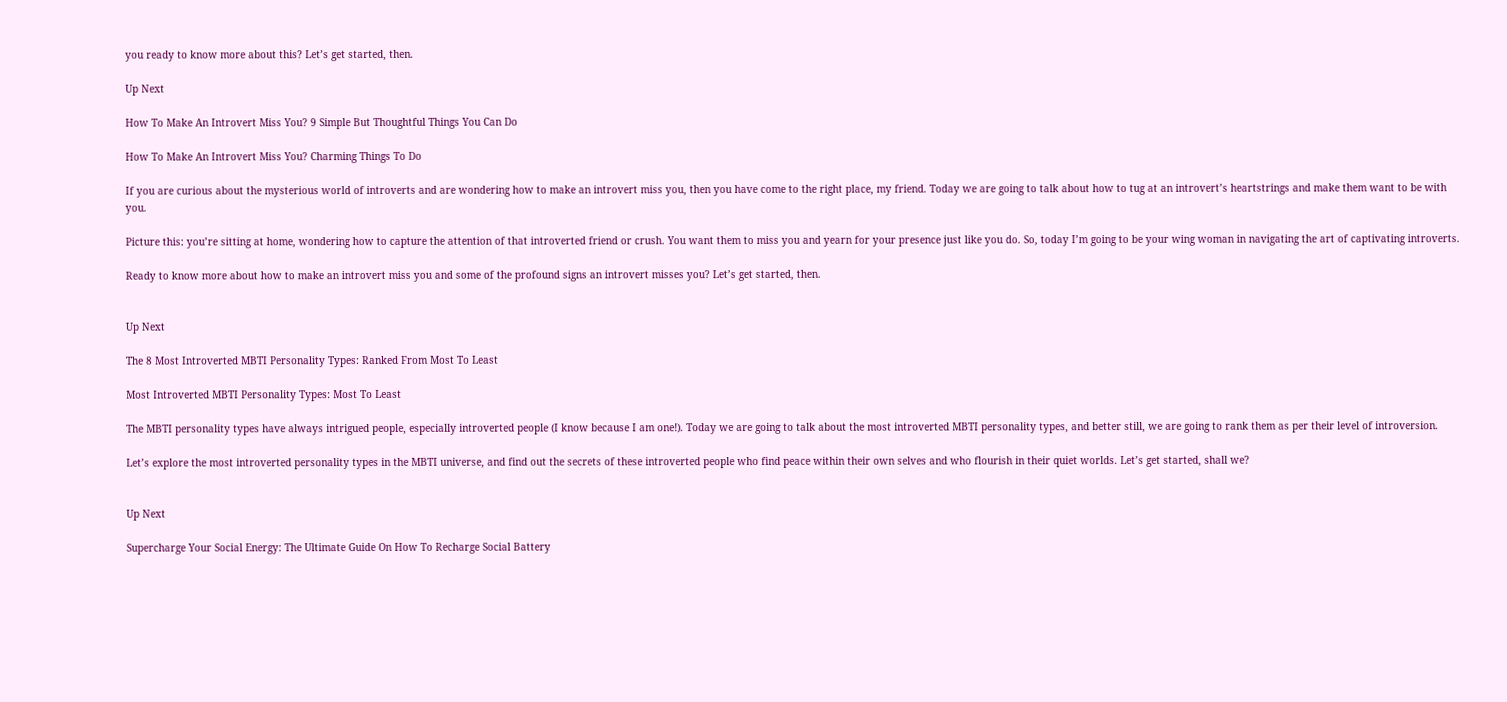you ready to know more about this? Let’s get started, then.

Up Next

How To Make An Introvert Miss You? 9 Simple But Thoughtful Things You Can Do

How To Make An Introvert Miss You? Charming Things To Do

If you are curious about the mysterious world of introverts and are wondering how to make an introvert miss you, then you have come to the right place, my friend. Today we are going to talk about how to tug at an introvert’s heartstrings and make them want to be with you.

Picture this: you’re sitting at home, wondering how to capture the attention of that introverted friend or crush. You want them to miss you and yearn for your presence just like you do. So, today I’m going to be your wing woman in navigating the art of captivating introverts.

Ready to know more about how to make an introvert miss you and some of the profound signs an introvert misses you? Let’s get started, then.


Up Next

The 8 Most Introverted MBTI Personality Types: Ranked From Most To Least

Most Introverted MBTI Personality Types: Most To Least

The MBTI personality types have always intrigued people, especially introverted people (I know because I am one!). Today we are going to talk about the most introverted MBTI personality types, and better still, we are going to rank them as per their level of introversion.

Let’s explore the most introverted personality types in the MBTI universe, and find out the secrets of these introverted people who find peace within their own selves and who flourish in their quiet worlds. Let’s get started, shall we?


Up Next

Supercharge Your Social Energy: The Ultimate Guide On How To Recharge Social Battery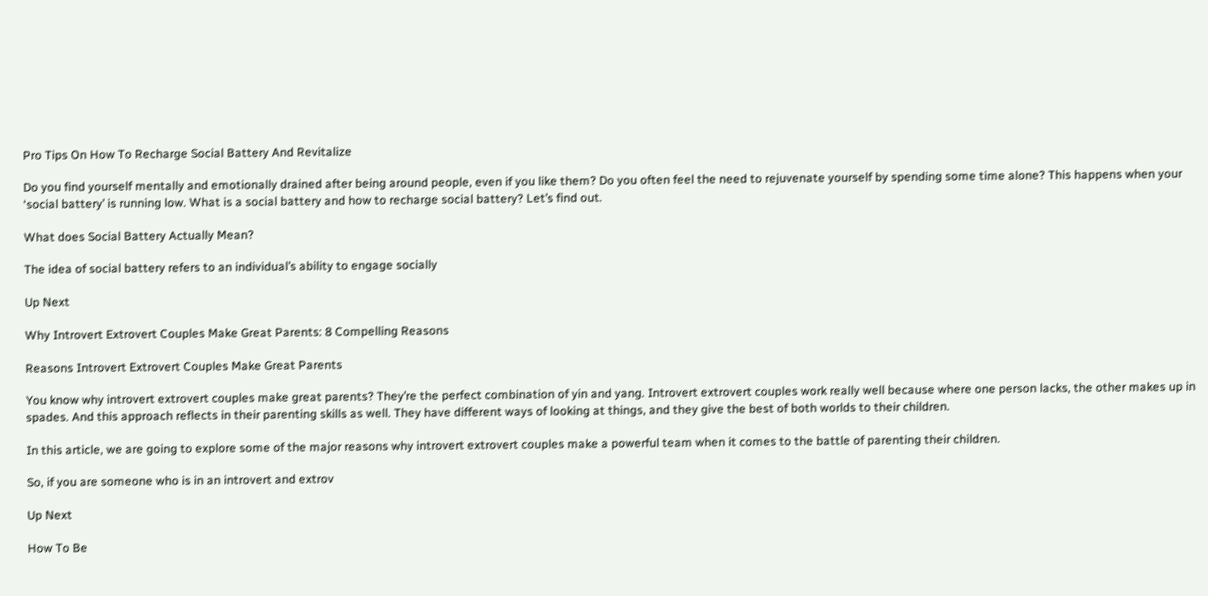Pro Tips On How To Recharge Social Battery And Revitalize

Do you find yourself mentally and emotionally drained after being around people, even if you like them? Do you often feel the need to rejuvenate yourself by spending some time alone? This happens when your ‘social battery’ is running low. What is a social battery and how to recharge social battery? Let’s find out.

What does Social Battery Actually Mean?

The idea of social battery refers to an individual’s ability to engage socially

Up Next

Why Introvert Extrovert Couples Make Great Parents: 8 Compelling Reasons

Reasons Introvert Extrovert Couples Make Great Parents

You know why introvert extrovert couples make great parents? They’re the perfect combination of yin and yang. Introvert extrovert couples work really well because where one person lacks, the other makes up in spades. And this approach reflects in their parenting skills as well. They have different ways of looking at things, and they give the best of both worlds to their children.

In this article, we are going to explore some of the major reasons why introvert extrovert couples make a powerful team when it comes to the battle of parenting their children.

So, if you are someone who is in an introvert and extrov

Up Next

How To Be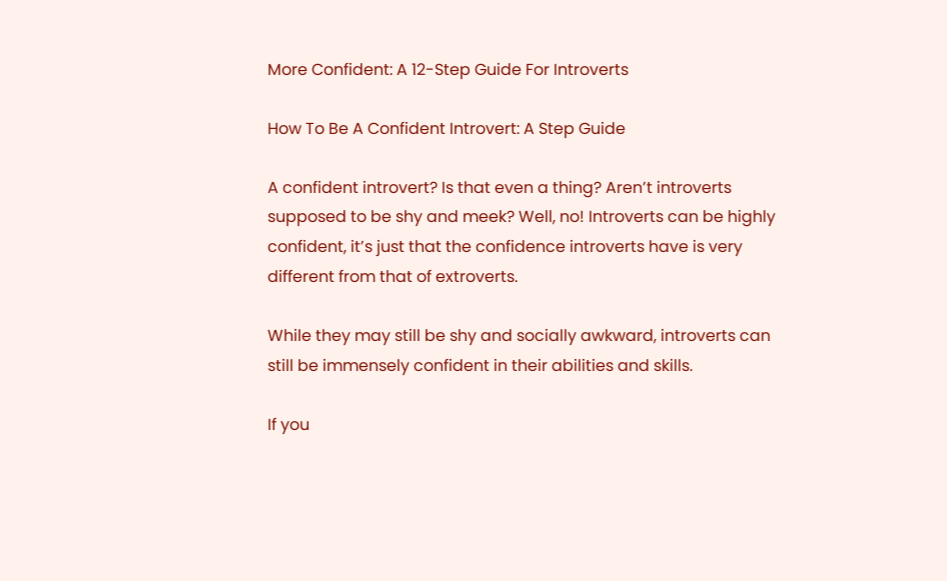More Confident: A 12-Step Guide For Introverts

How To Be A Confident Introvert: A Step Guide

A confident introvert? Is that even a thing? Aren’t introverts supposed to be shy and meek? Well, no! Introverts can be highly confident, it’s just that the confidence introverts have is very different from that of extroverts.

While they may still be shy and socially awkward, introverts can still be immensely confident in their abilities and skills.

If you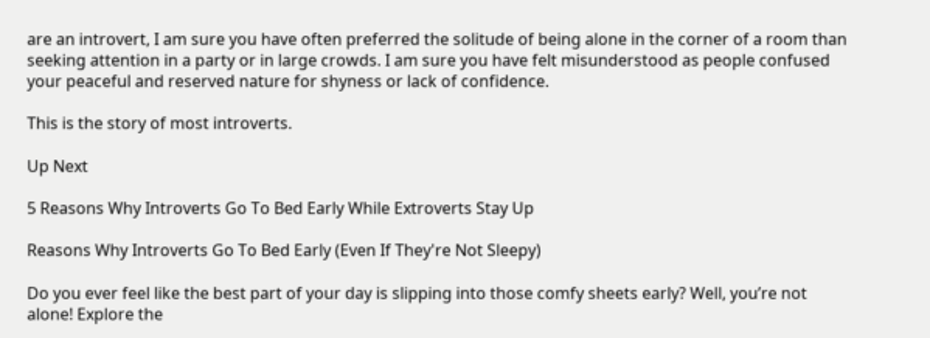are an introvert, I am sure you have often preferred the solitude of being alone in the corner of a room than seeking attention in a party or in large crowds. I am sure you have felt misunderstood as people confused your peaceful and reserved nature for shyness or lack of confidence.

This is the story of most introverts.

Up Next

5 Reasons Why Introverts Go To Bed Early While Extroverts Stay Up

Reasons Why Introverts Go To Bed Early (Even If They're Not Sleepy)

Do you ever feel like the best part of your day is slipping into those comfy sheets early? Well, you’re not alone! Explore the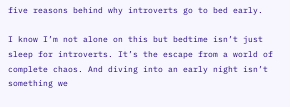five reasons behind why introverts go to bed early.

I know I’m not alone on this but bedtime isn’t just sleep for introverts. It’s the escape from a world of complete chaos. And diving into an early night isn’t something we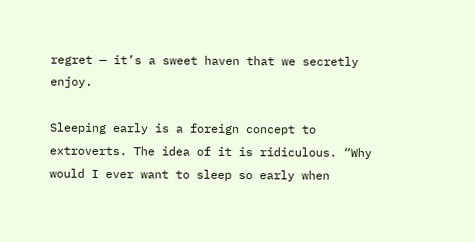regret — it’s a sweet haven that we secretly enjoy.

Sleeping early is a foreign concept to extroverts. The idea of it is ridiculous. “Why would I ever want to sleep so early when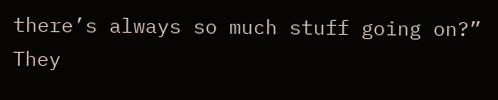there’s always so much stuff going on?” They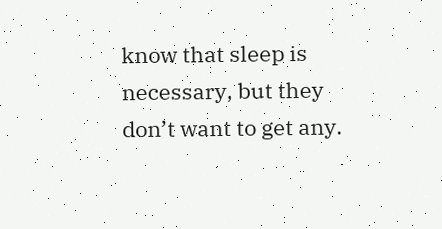know that sleep is necessary, but they don’t want to get any.